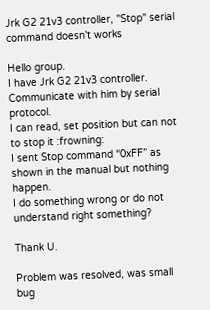Jrk G2 21v3 controller, "Stop" serial command doesn't works

Hello group.
I have Jrk G2 21v3 controller.
Communicate with him by serial protocol.
I can read, set position but can not to stop it :frowning:
I sent Stop command “0xFF” as shown in the manual but nothing happen.
I do something wrong or do not understand right something?

Thank U.

Problem was resolved, was small bug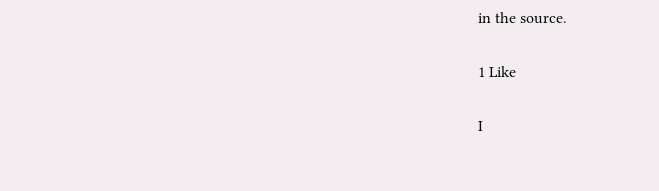in the source.

1 Like

I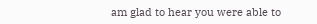am glad to hear you were able to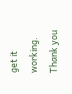get it working. Thank you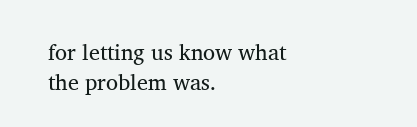for letting us know what the problem was.